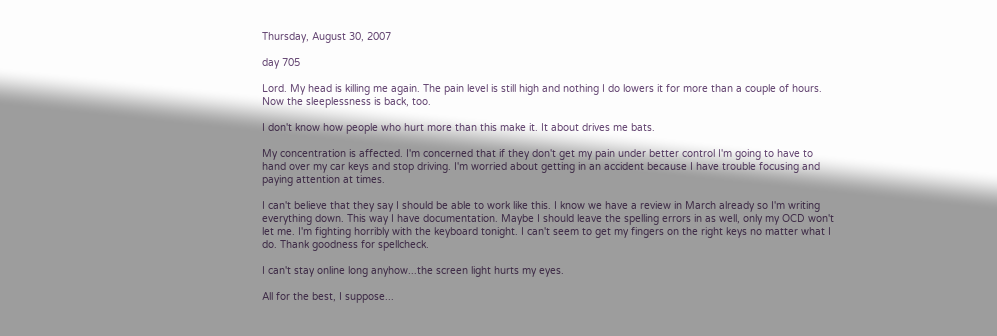Thursday, August 30, 2007

day 705

Lord. My head is killing me again. The pain level is still high and nothing I do lowers it for more than a couple of hours. Now the sleeplessness is back, too.

I don't know how people who hurt more than this make it. It about drives me bats.

My concentration is affected. I'm concerned that if they don't get my pain under better control I'm going to have to hand over my car keys and stop driving. I'm worried about getting in an accident because I have trouble focusing and paying attention at times.

I can't believe that they say I should be able to work like this. I know we have a review in March already so I'm writing everything down. This way I have documentation. Maybe I should leave the spelling errors in as well, only my OCD won't let me. I'm fighting horribly with the keyboard tonight. I can't seem to get my fingers on the right keys no matter what I do. Thank goodness for spellcheck.

I can't stay online long anyhow...the screen light hurts my eyes.

All for the best, I suppose...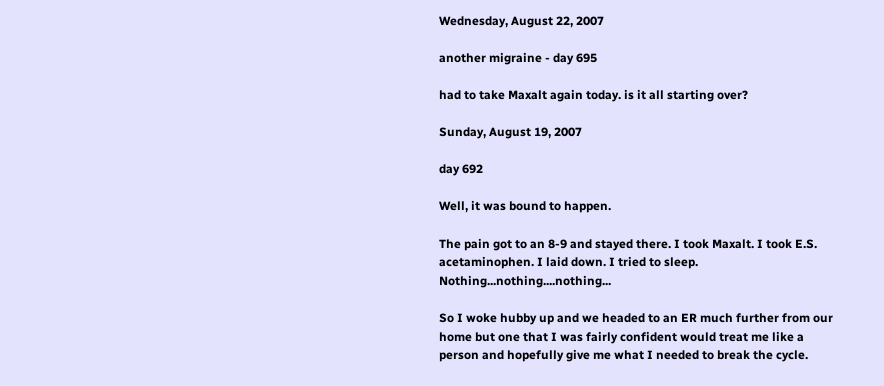Wednesday, August 22, 2007

another migraine - day 695

had to take Maxalt again today. is it all starting over?

Sunday, August 19, 2007

day 692

Well, it was bound to happen.

The pain got to an 8-9 and stayed there. I took Maxalt. I took E.S. acetaminophen. I laid down. I tried to sleep. Nothing...nothing....nothing...

So I woke hubby up and we headed to an ER much further from our home but one that I was fairly confident would treat me like a person and hopefully give me what I needed to break the cycle.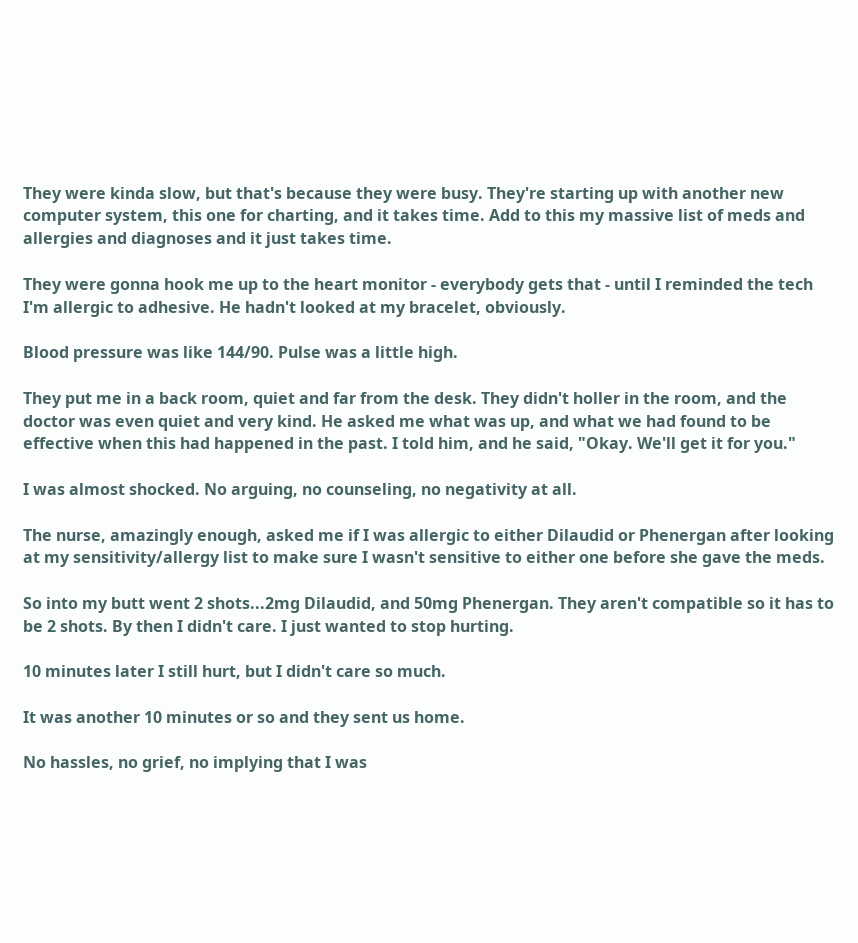They were kinda slow, but that's because they were busy. They're starting up with another new computer system, this one for charting, and it takes time. Add to this my massive list of meds and allergies and diagnoses and it just takes time.

They were gonna hook me up to the heart monitor - everybody gets that - until I reminded the tech I'm allergic to adhesive. He hadn't looked at my bracelet, obviously.

Blood pressure was like 144/90. Pulse was a little high.

They put me in a back room, quiet and far from the desk. They didn't holler in the room, and the doctor was even quiet and very kind. He asked me what was up, and what we had found to be effective when this had happened in the past. I told him, and he said, "Okay. We'll get it for you."

I was almost shocked. No arguing, no counseling, no negativity at all.

The nurse, amazingly enough, asked me if I was allergic to either Dilaudid or Phenergan after looking at my sensitivity/allergy list to make sure I wasn't sensitive to either one before she gave the meds.

So into my butt went 2 shots...2mg Dilaudid, and 50mg Phenergan. They aren't compatible so it has to be 2 shots. By then I didn't care. I just wanted to stop hurting.

10 minutes later I still hurt, but I didn't care so much.

It was another 10 minutes or so and they sent us home.

No hassles, no grief, no implying that I was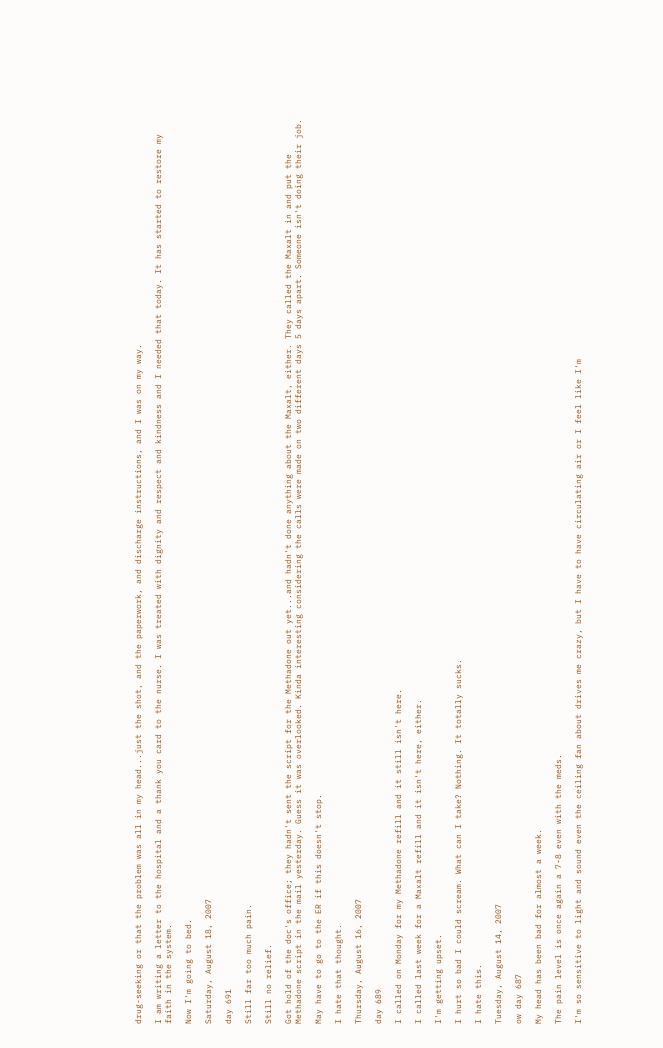drug-seeking or that the problem was all in my head...just the shot, and the paperwork, and discharge instructions, and I was on my way.

I am writing a letter to the hospital and a thank you card to the nurse. I was treated with dignity and respect and kindness and I needed that today. It has started to restore my faith in the system.

Now I'm going to bed.

Saturday, August 18, 2007

day 691

Still far too much pain.

Still no relief.

Got hold of the doc's office; they hadn't sent the script for the Methadone out yet...and hadn't done anything about the Maxalt, either. They called the Maxalt in and put the Methadone script in the mail yesterday. Guess it was overlooked. Kinda interesting considering the calls were made on two different days 5 days apart. Someone isn't doing their job.

May have to go to the ER if this doesn't stop.

I hate that thought.

Thursday, August 16, 2007

day 689

I called on Monday for my Methadone refill and it still isn't here.

I called last week for a Maxalt refill and it isn't here, either.

I'm getting upset.

I hurt so bad I could scream. What can I take? Nothing. It totally sucks.

I hate this.

Tuesday, August 14, 2007

ow day 687

My head has been bad for almost a week.

The pain level is once again a 7-8 even with the meds.

I'm so sensitive to light and sound even the ceiling fan about drives me crazy, but I have to have circulating air or I feel like I'm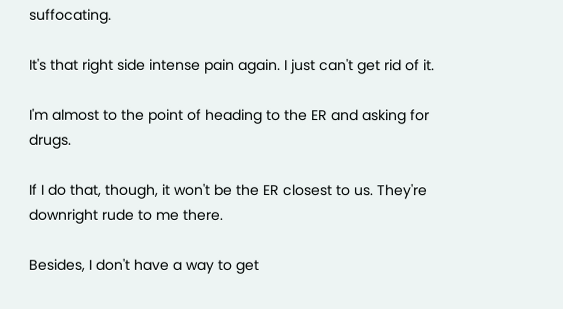suffocating.

It's that right side intense pain again. I just can't get rid of it.

I'm almost to the point of heading to the ER and asking for drugs.

If I do that, though, it won't be the ER closest to us. They're downright rude to me there.

Besides, I don't have a way to get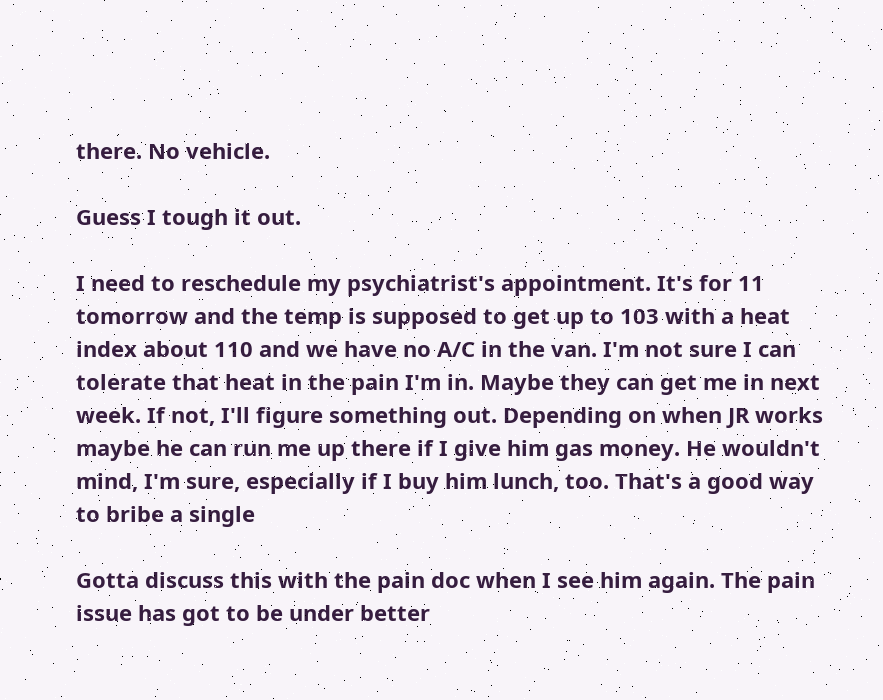there. No vehicle.

Guess I tough it out.

I need to reschedule my psychiatrist's appointment. It's for 11 tomorrow and the temp is supposed to get up to 103 with a heat index about 110 and we have no A/C in the van. I'm not sure I can tolerate that heat in the pain I'm in. Maybe they can get me in next week. If not, I'll figure something out. Depending on when JR works maybe he can run me up there if I give him gas money. He wouldn't mind, I'm sure, especially if I buy him lunch, too. That's a good way to bribe a single

Gotta discuss this with the pain doc when I see him again. The pain issue has got to be under better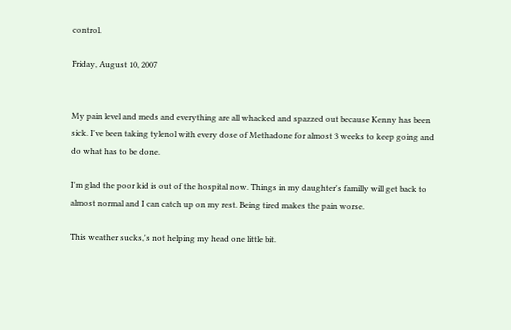control.

Friday, August 10, 2007


My pain level and meds and everything are all whacked and spazzed out because Kenny has been sick. I've been taking tylenol with every dose of Methadone for almost 3 weeks to keep going and do what has to be done.

I'm glad the poor kid is out of the hospital now. Things in my daughter's familly will get back to almost normal and I can catch up on my rest. Being tired makes the pain worse.

This weather sucks,'s not helping my head one little bit.